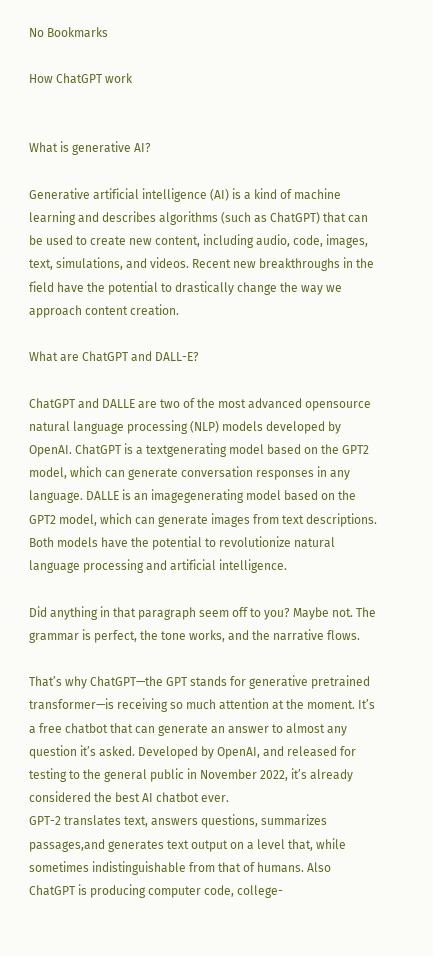No Bookmarks

How ChatGPT work


What is generative AI?

Generative artificial intelligence (AI) is a kind of machine learning and describes algorithms (such as ChatGPT) that can be used to create new content, including audio, code, images, text, simulations, and videos. Recent new breakthroughs in the field have the potential to drastically change the way we approach content creation.

What are ChatGPT and DALL-E?

ChatGPT and DALLE are two of the most advanced opensource natural language processing (NLP) models developed by OpenAI. ChatGPT is a textgenerating model based on the GPT2 model, which can generate conversation responses in any language. DALLE is an imagegenerating model based on the GPT2 model, which can generate images from text descriptions. Both models have the potential to revolutionize natural language processing and artificial intelligence.

Did anything in that paragraph seem off to you? Maybe not. The grammar is perfect, the tone works, and the narrative flows.

That’s why ChatGPT—the GPT stands for generative pretrained transformer—is receiving so much attention at the moment. It’s a free chatbot that can generate an answer to almost any question it’s asked. Developed by OpenAI, and released for testing to the general public in November 2022, it’s already considered the best AI chatbot ever.
GPT-2 translates text, answers questions, summarizes passages,and generates text output on a level that, while sometimes indistinguishable from that of humans. Also ChatGPT is producing computer code, college-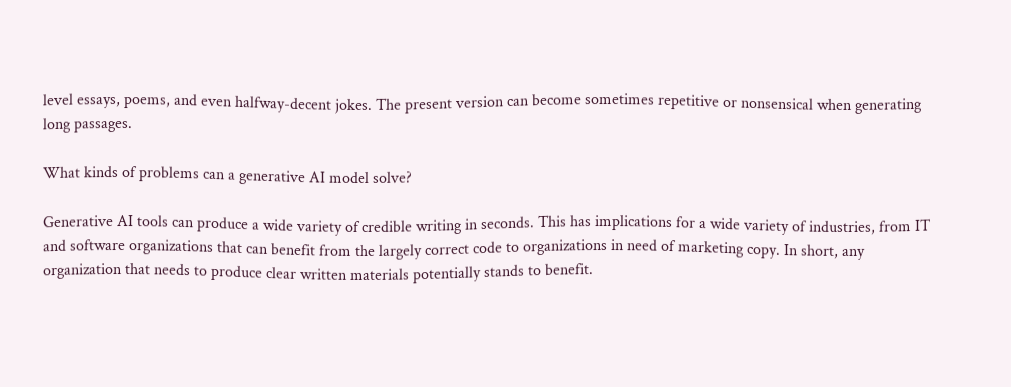level essays, poems, and even halfway-decent jokes. The present version can become sometimes repetitive or nonsensical when generating long passages.

What kinds of problems can a generative AI model solve?

Generative AI tools can produce a wide variety of credible writing in seconds. This has implications for a wide variety of industries, from IT and software organizations that can benefit from the largely correct code to organizations in need of marketing copy. In short, any organization that needs to produce clear written materials potentially stands to benefit.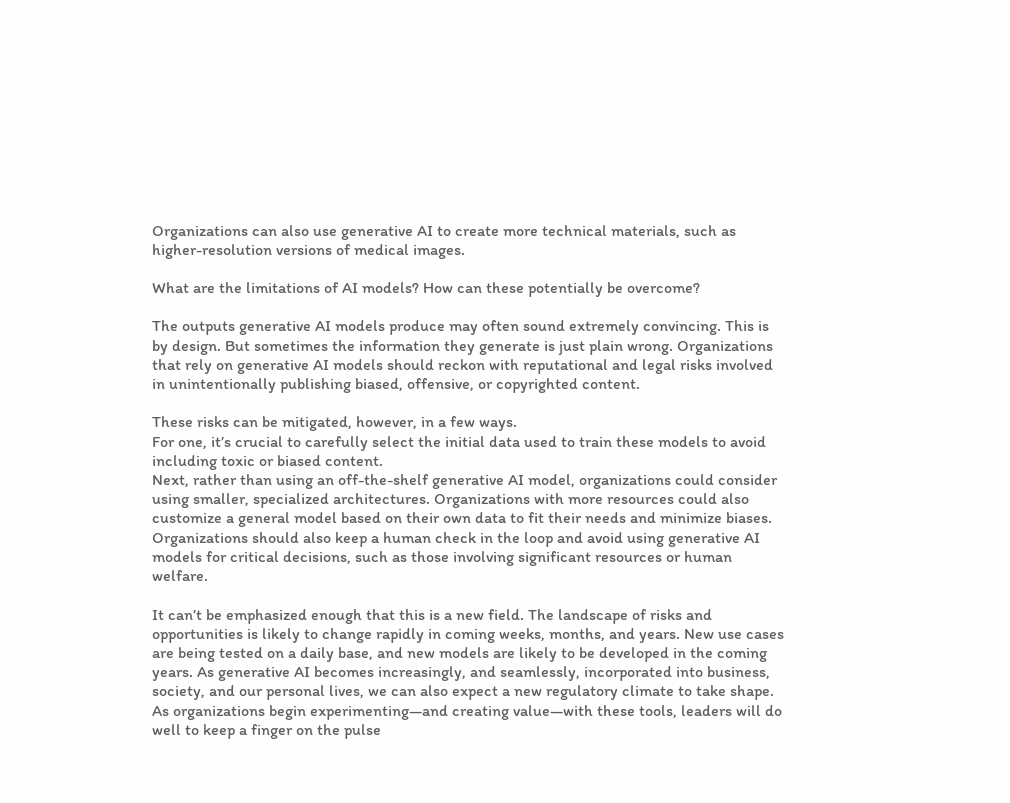Organizations can also use generative AI to create more technical materials, such as higher-resolution versions of medical images.

What are the limitations of AI models? How can these potentially be overcome?

The outputs generative AI models produce may often sound extremely convincing. This is by design. But sometimes the information they generate is just plain wrong. Organizations that rely on generative AI models should reckon with reputational and legal risks involved in unintentionally publishing biased, offensive, or copyrighted content.

These risks can be mitigated, however, in a few ways.
For one, it’s crucial to carefully select the initial data used to train these models to avoid including toxic or biased content.
Next, rather than using an off-the-shelf generative AI model, organizations could consider using smaller, specialized architectures. Organizations with more resources could also customize a general model based on their own data to fit their needs and minimize biases.
Organizations should also keep a human check in the loop and avoid using generative AI models for critical decisions, such as those involving significant resources or human welfare.

It can’t be emphasized enough that this is a new field. The landscape of risks and opportunities is likely to change rapidly in coming weeks, months, and years. New use cases are being tested on a daily base, and new models are likely to be developed in the coming years. As generative AI becomes increasingly, and seamlessly, incorporated into business, society, and our personal lives, we can also expect a new regulatory climate to take shape. As organizations begin experimenting—and creating value—with these tools, leaders will do well to keep a finger on the pulse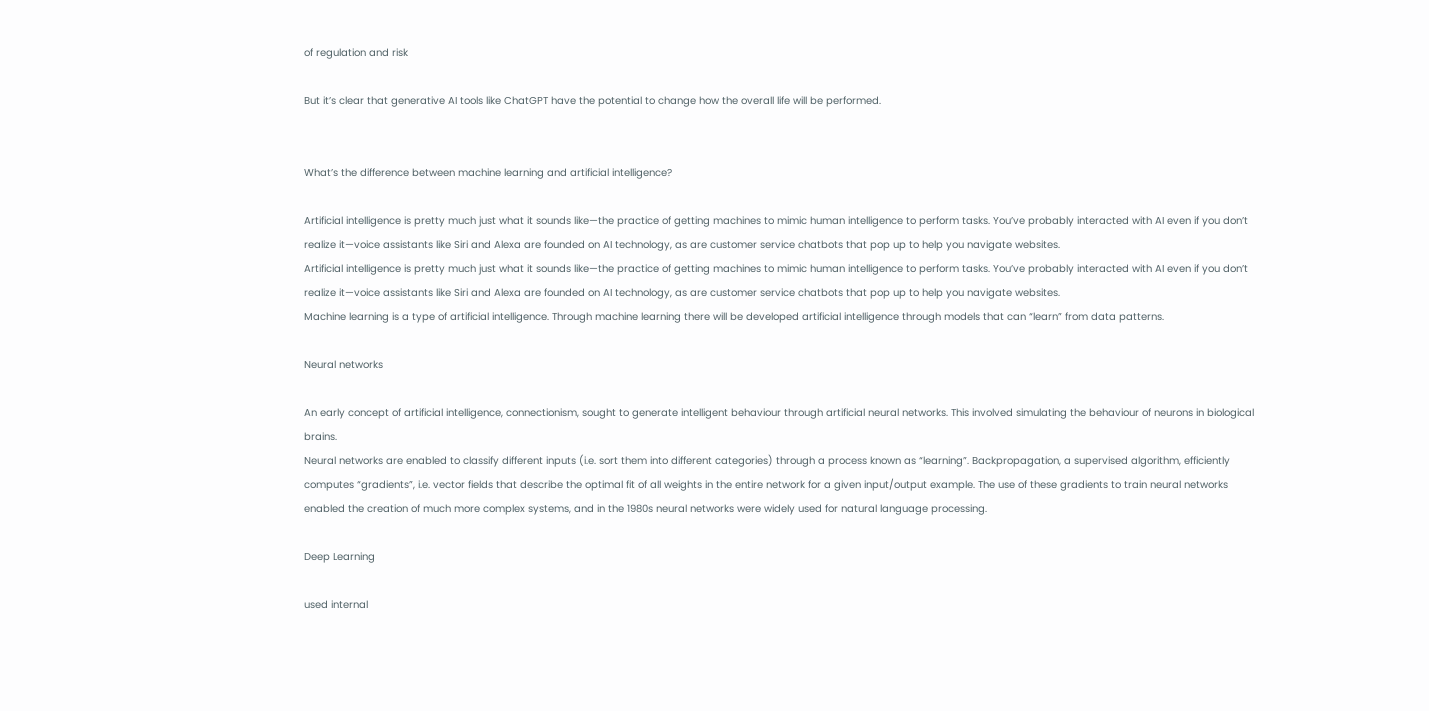of regulation and risk

But it’s clear that generative AI tools like ChatGPT have the potential to change how the overall life will be performed.


What’s the difference between machine learning and artificial intelligence?

Artificial intelligence is pretty much just what it sounds like—the practice of getting machines to mimic human intelligence to perform tasks. You’ve probably interacted with AI even if you don’t realize it—voice assistants like Siri and Alexa are founded on AI technology, as are customer service chatbots that pop up to help you navigate websites.
Artificial intelligence is pretty much just what it sounds like—the practice of getting machines to mimic human intelligence to perform tasks. You’ve probably interacted with AI even if you don’t realize it—voice assistants like Siri and Alexa are founded on AI technology, as are customer service chatbots that pop up to help you navigate websites.
Machine learning is a type of artificial intelligence. Through machine learning there will be developed artificial intelligence through models that can “learn” from data patterns.

Neural networks

An early concept of artificial intelligence, connectionism, sought to generate intelligent behaviour through artificial neural networks. This involved simulating the behaviour of neurons in biological brains.
Neural networks are enabled to classify different inputs (i.e. sort them into different categories) through a process known as “learning”. Backpropagation, a supervised algorithm, efficiently computes “gradients”, i.e. vector fields that describe the optimal fit of all weights in the entire network for a given input/output example. The use of these gradients to train neural networks enabled the creation of much more complex systems, and in the 1980s neural networks were widely used for natural language processing.

Deep Learning

used internal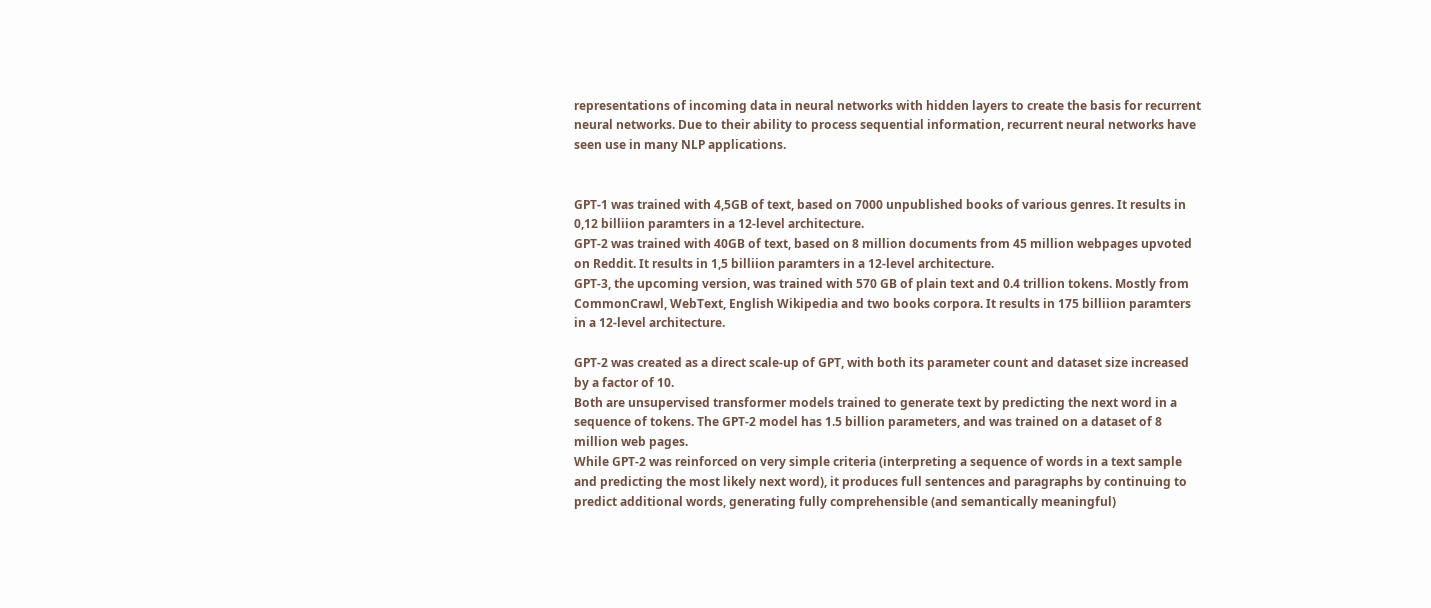representations of incoming data in neural networks with hidden layers to create the basis for recurrent neural networks. Due to their ability to process sequential information, recurrent neural networks have seen use in many NLP applications.


GPT-1 was trained with 4,5GB of text, based on 7000 unpublished books of various genres. It results in 0,12 billiion paramters in a 12-level architecture.
GPT-2 was trained with 40GB of text, based on 8 million documents from 45 million webpages upvoted on Reddit. It results in 1,5 billiion paramters in a 12-level architecture.
GPT-3, the upcoming version, was trained with 570 GB of plain text and 0.4 trillion tokens. Mostly from CommonCrawl, WebText, English Wikipedia and two books corpora. It results in 175 billiion paramters in a 12-level architecture.

GPT-2 was created as a direct scale-up of GPT, with both its parameter count and dataset size increased by a factor of 10.
Both are unsupervised transformer models trained to generate text by predicting the next word in a sequence of tokens. The GPT-2 model has 1.5 billion parameters, and was trained on a dataset of 8 million web pages.
While GPT-2 was reinforced on very simple criteria (interpreting a sequence of words in a text sample and predicting the most likely next word), it produces full sentences and paragraphs by continuing to predict additional words, generating fully comprehensible (and semantically meaningful)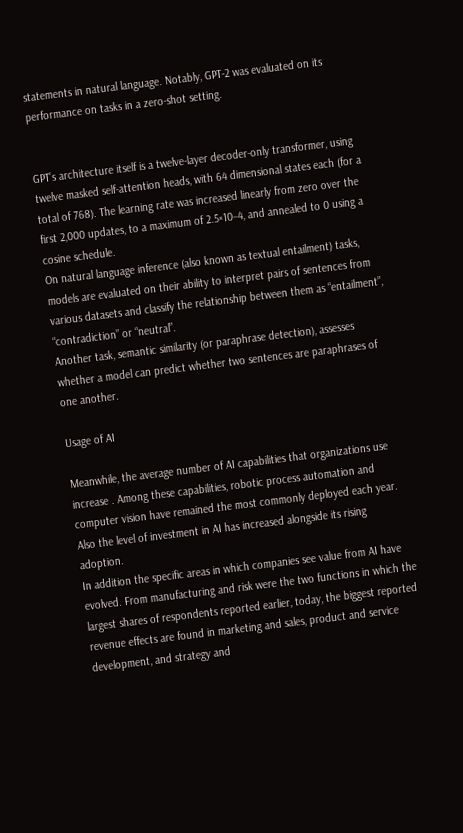statements in natural language. Notably, GPT-2 was evaluated on its performance on tasks in a zero-shot setting.


GPT’s architecture itself is a twelve-layer decoder-only transformer, using twelve masked self-attention heads, with 64 dimensional states each (for a total of 768). The learning rate was increased linearly from zero over the first 2,000 updates, to a maximum of 2.5×10−4, and annealed to 0 using a cosine schedule.
On natural language inference (also known as textual entailment) tasks, models are evaluated on their ability to interpret pairs of sentences from various datasets and classify the relationship between them as “entailment”, “contradiction” or “neutral”.
Another task, semantic similarity (or paraphrase detection), assesses whether a model can predict whether two sentences are paraphrases of one another.

Usage of AI

Meanwhile, the average number of AI capabilities that organizations use increase . Among these capabilities, robotic process automation and computer vision have remained the most commonly deployed each year.
Also the level of investment in AI has increased alongside its rising adoption.
In addition the specific areas in which companies see value from AI have evolved. From manufacturing and risk were the two functions in which the largest shares of respondents reported earlier, today, the biggest reported revenue effects are found in marketing and sales, product and service development, and strategy and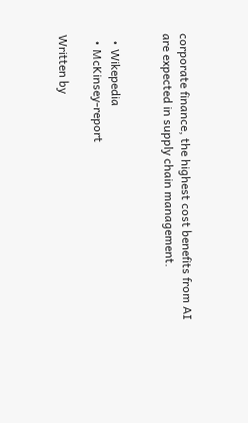corporate finance, the highest cost benefits from AI are expected in supply chain management.


  • Wikepedia
  • McKinsey-report

Written by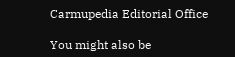Carmupedia Editorial Office

You might also be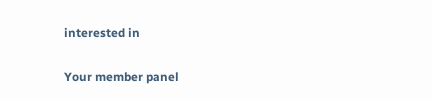interested in

Your member panel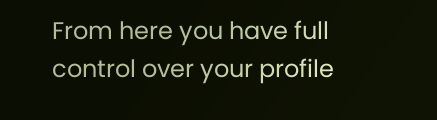From here you have full control over your profile